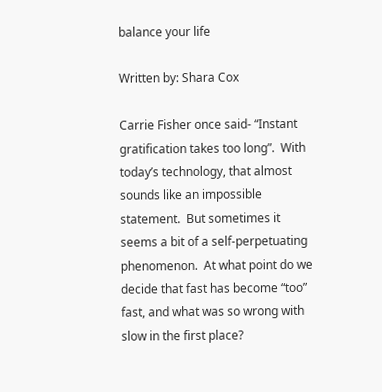balance your life

Written by: Shara Cox

Carrie Fisher once said- “Instant gratification takes too long”.  With today’s technology, that almost sounds like an impossible statement.  But sometimes it seems a bit of a self-perpetuating phenomenon.  At what point do we decide that fast has become “too” fast, and what was so wrong with slow in the first place?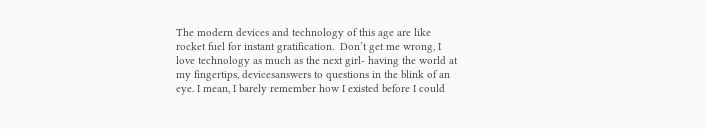The modern devices and technology of this age are like rocket fuel for instant gratification.  Don’t get me wrong, I love technology as much as the next girl- having the world at my fingertips, devicesanswers to questions in the blink of an eye. I mean, I barely remember how I existed before I could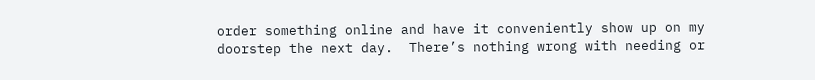order something online and have it conveniently show up on my doorstep the next day.  There’s nothing wrong with needing or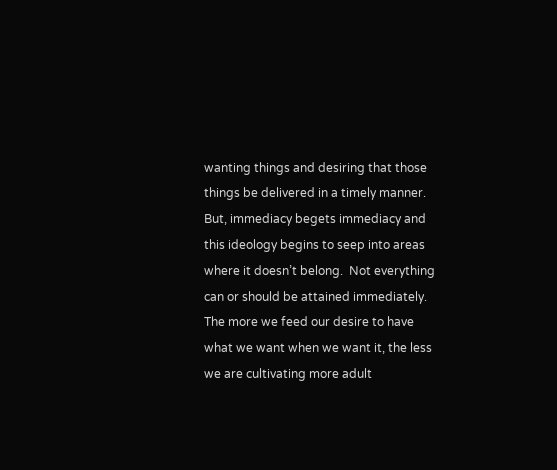wanting things and desiring that those things be delivered in a timely manner.  But, immediacy begets immediacy and this ideology begins to seep into areas where it doesn’t belong.  Not everything can or should be attained immediately.  The more we feed our desire to have what we want when we want it, the less we are cultivating more adult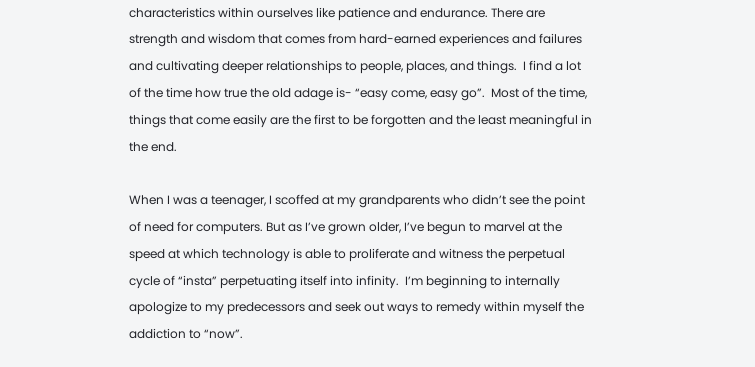characteristics within ourselves like patience and endurance. There are strength and wisdom that comes from hard-earned experiences and failures and cultivating deeper relationships to people, places, and things.  I find a lot of the time how true the old adage is- “easy come, easy go”.  Most of the time, things that come easily are the first to be forgotten and the least meaningful in the end.

When I was a teenager, I scoffed at my grandparents who didn’t see the point of need for computers. But as I’ve grown older, I’ve begun to marvel at the speed at which technology is able to proliferate and witness the perpetual cycle of “insta” perpetuating itself into infinity.  I’m beginning to internally apologize to my predecessors and seek out ways to remedy within myself the addiction to “now”.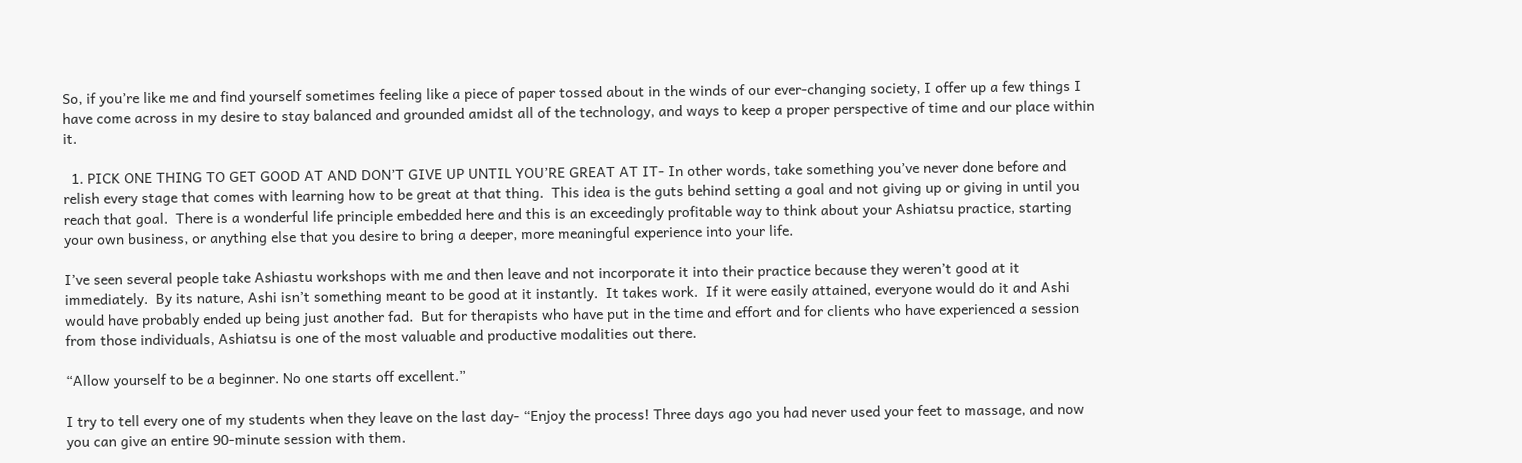So, if you’re like me and find yourself sometimes feeling like a piece of paper tossed about in the winds of our ever-changing society, I offer up a few things I have come across in my desire to stay balanced and grounded amidst all of the technology, and ways to keep a proper perspective of time and our place within it.

  1. PICK ONE THING TO GET GOOD AT AND DON’T GIVE UP UNTIL YOU’RE GREAT AT IT- In other words, take something you’ve never done before and relish every stage that comes with learning how to be great at that thing.  This idea is the guts behind setting a goal and not giving up or giving in until you reach that goal.  There is a wonderful life principle embedded here and this is an exceedingly profitable way to think about your Ashiatsu practice, starting your own business, or anything else that you desire to bring a deeper, more meaningful experience into your life.

I’ve seen several people take Ashiastu workshops with me and then leave and not incorporate it into their practice because they weren’t good at it immediately.  By its nature, Ashi isn’t something meant to be good at it instantly.  It takes work.  If it were easily attained, everyone would do it and Ashi would have probably ended up being just another fad.  But for therapists who have put in the time and effort and for clients who have experienced a session from those individuals, Ashiatsu is one of the most valuable and productive modalities out there.

“Allow yourself to be a beginner. No one starts off excellent.”

I try to tell every one of my students when they leave on the last day- “Enjoy the process! Three days ago you had never used your feet to massage, and now you can give an entire 90-minute session with them.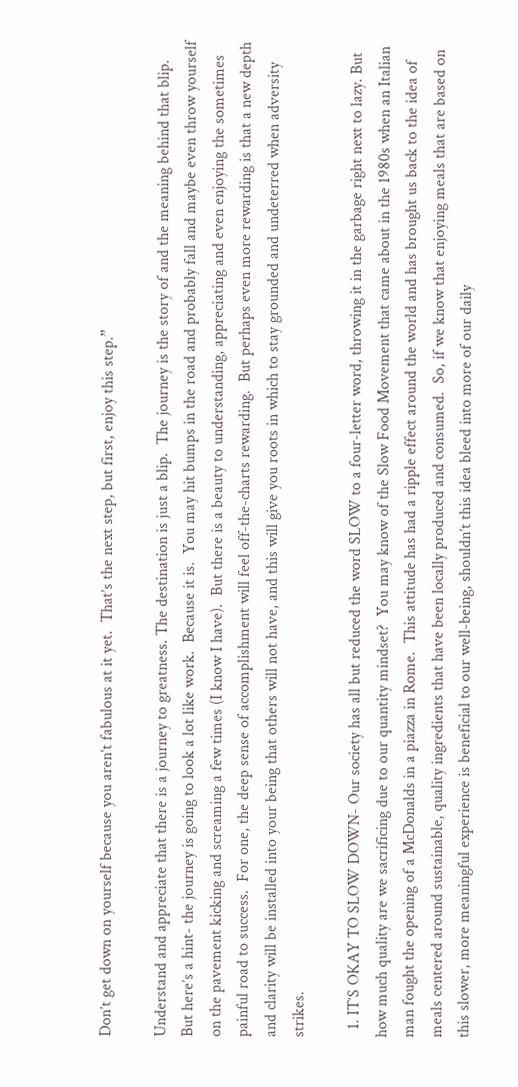Don’t get down on yourself because you aren’t fabulous at it yet.  That’s the next step, but first, enjoy this step.”

Understand and appreciate that there is a journey to greatness. The destination is just a blip.  The journey is the story of and the meaning behind that blip.  But here’s a hint- the journey is going to look a lot like work.  Because it is.  You may hit bumps in the road and probably fall and maybe even throw yourself on the pavement kicking and screaming a few times (I know I have).  But there is a beauty to understanding, appreciating and even enjoying the sometimes painful road to success.  For one, the deep sense of accomplishment will feel off-the-charts rewarding.  But perhaps even more rewarding is that a new depth and clarity will be installed into your being that others will not have, and this will give you roots in which to stay grounded and undeterred when adversity strikes.

  1. IT’S OKAY TO SLOW DOWN- Our society has all but reduced the word SLOW to a four-letter word, throwing it in the garbage right next to lazy. But how much quality are we sacrificing due to our quantity mindset?  You may know of the Slow Food Movement that came about in the 1980s when an Italian man fought the opening of a McDonalds in a piazza in Rome.  This attitude has had a ripple effect around the world and has brought us back to the idea of meals centered around sustainable, quality ingredients that have been locally produced and consumed.  So, if we know that enjoying meals that are based on this slower, more meaningful experience is beneficial to our well-being, shouldn’t this idea bleed into more of our daily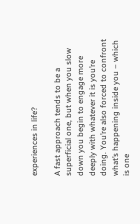experiences in life?

A fast approach tends to be a superficial one, but when you slow down you begin to engage more deeply with whatever it is you’re doing. You’re also forced to confront what’s happening inside you – which is one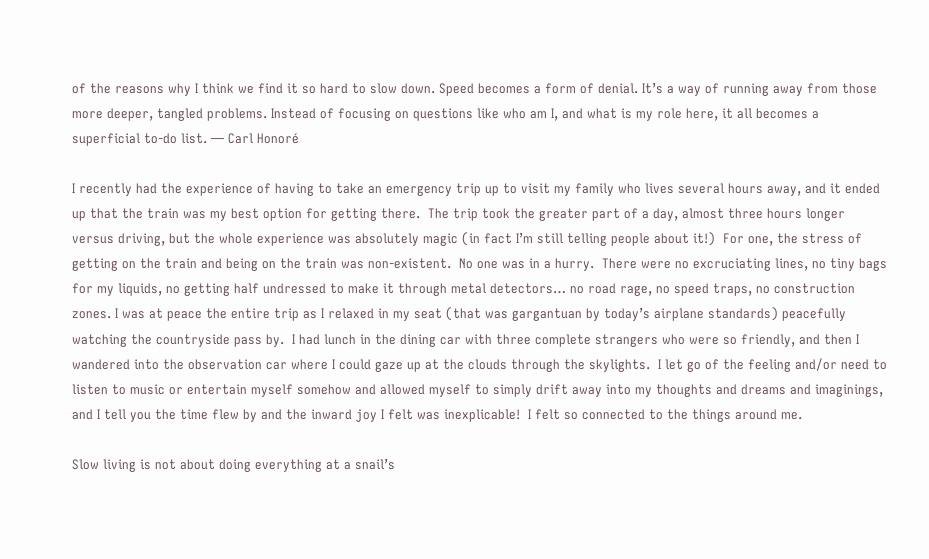of the reasons why I think we find it so hard to slow down. Speed becomes a form of denial. It’s a way of running away from those more deeper, tangled problems. Instead of focusing on questions like who am I, and what is my role here, it all becomes a superficial to-do list. — Carl Honoré

I recently had the experience of having to take an emergency trip up to visit my family who lives several hours away, and it ended up that the train was my best option for getting there.  The trip took the greater part of a day, almost three hours longer versus driving, but the whole experience was absolutely magic (in fact I’m still telling people about it!)  For one, the stress of getting on the train and being on the train was non-existent.  No one was in a hurry.  There were no excruciating lines, no tiny bags for my liquids, no getting half undressed to make it through metal detectors… no road rage, no speed traps, no construction zones. I was at peace the entire trip as I relaxed in my seat (that was gargantuan by today’s airplane standards) peacefully watching the countryside pass by.  I had lunch in the dining car with three complete strangers who were so friendly, and then I wandered into the observation car where I could gaze up at the clouds through the skylights.  I let go of the feeling and/or need to listen to music or entertain myself somehow and allowed myself to simply drift away into my thoughts and dreams and imaginings, and I tell you the time flew by and the inward joy I felt was inexplicable!  I felt so connected to the things around me.

Slow living is not about doing everything at a snail’s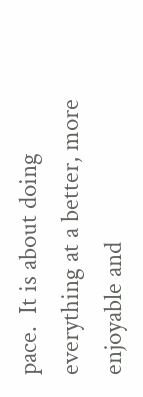pace.  It is about doing everything at a better, more enjoyable and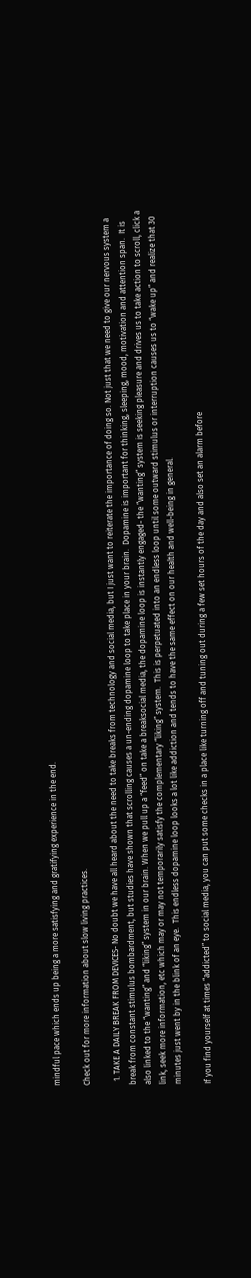mindful pace which ends up being a more satisfying and gratifying experience in the end.

Check out for more information about slow living practices.

  1. TAKE A DAILY BREAK FROM DEVICES- No doubt we have all heard about the need to take breaks from technology and social media, but I just want to reiterate the importance of doing so. Not just that we need to give our nervous system a break from constant stimulus bombardment, but studies have shown that scrolling causes a un-ending dopamine loop to take place in your brain.  Dopamine is important for thinking, sleeping, mood, motivation and attention span.  It is also linked to the “wanting” and “liking” system in our brain. When we pull up a “feed” on take a breaksocial media, the dopamine loop is instantly engaged- the “wanting” system is seeking pleasure and drives us to take action to scroll, click a link, seek more information, etc which may or may not temporarily satisfy the complementary “liking” system.  This is perpetuated into an endless loop until some outward stimulus or interruption causes us to “wake up” and realize that 30 minutes just went by in the blink of an eye.  This endless dopamine loop looks a lot like addiction and tends to have the same effect on our health and well-being in general.

If you find yourself at times “addicted” to social media, you can put some checks in a place like turning off and tuning out during a few set hours of the day and also set an alarm before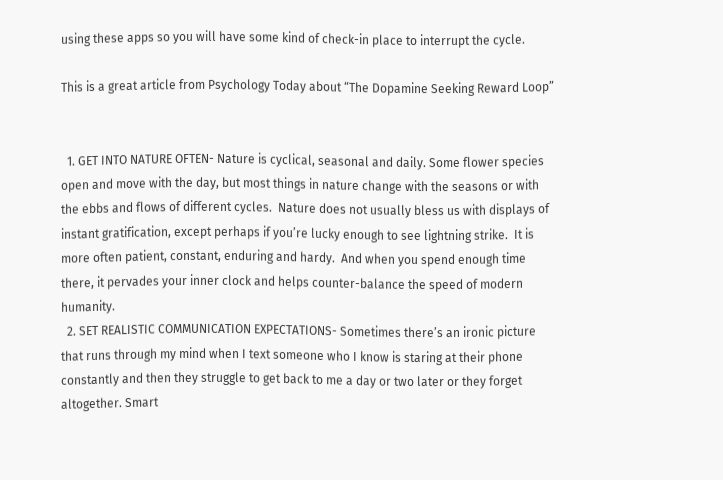using these apps so you will have some kind of check-in place to interrupt the cycle.

This is a great article from Psychology Today about “The Dopamine Seeking Reward Loop”


  1. GET INTO NATURE OFTEN- Nature is cyclical, seasonal and daily. Some flower species open and move with the day, but most things in nature change with the seasons or with the ebbs and flows of different cycles.  Nature does not usually bless us with displays of instant gratification, except perhaps if you’re lucky enough to see lightning strike.  It is more often patient, constant, enduring and hardy.  And when you spend enough time there, it pervades your inner clock and helps counter-balance the speed of modern humanity.
  2. SET REALISTIC COMMUNICATION EXPECTATIONS- Sometimes there’s an ironic picture that runs through my mind when I text someone who I know is staring at their phone constantly and then they struggle to get back to me a day or two later or they forget altogether. Smart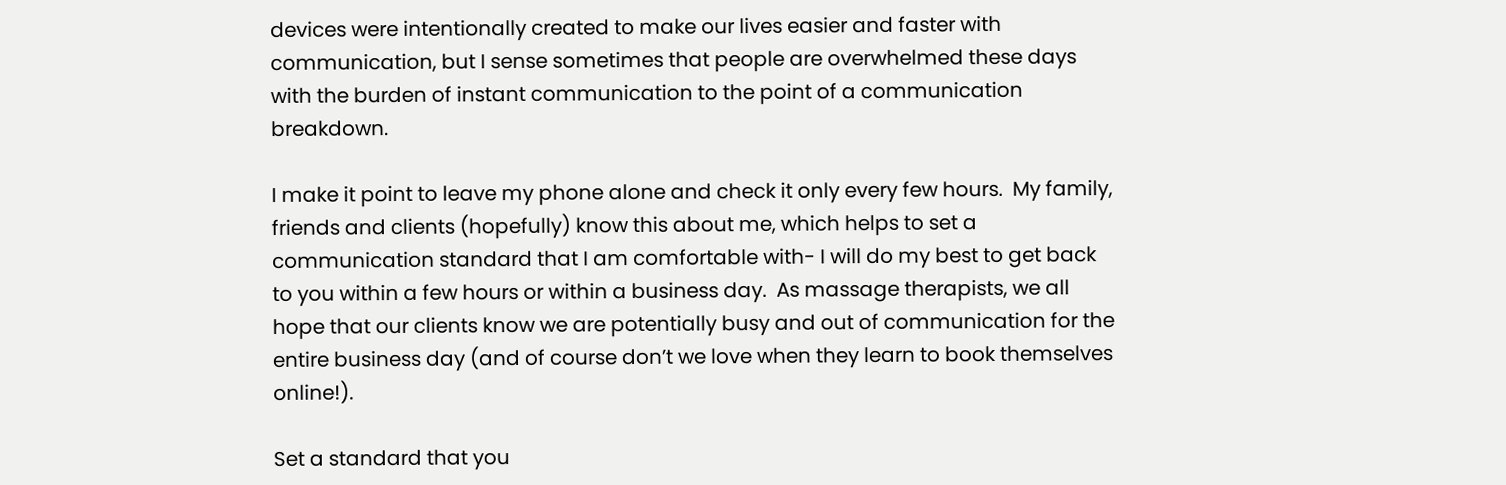devices were intentionally created to make our lives easier and faster with communication, but I sense sometimes that people are overwhelmed these days with the burden of instant communication to the point of a communication breakdown.

I make it point to leave my phone alone and check it only every few hours.  My family, friends and clients (hopefully) know this about me, which helps to set a communication standard that I am comfortable with- I will do my best to get back to you within a few hours or within a business day.  As massage therapists, we all hope that our clients know we are potentially busy and out of communication for the entire business day (and of course don’t we love when they learn to book themselves online!).

Set a standard that you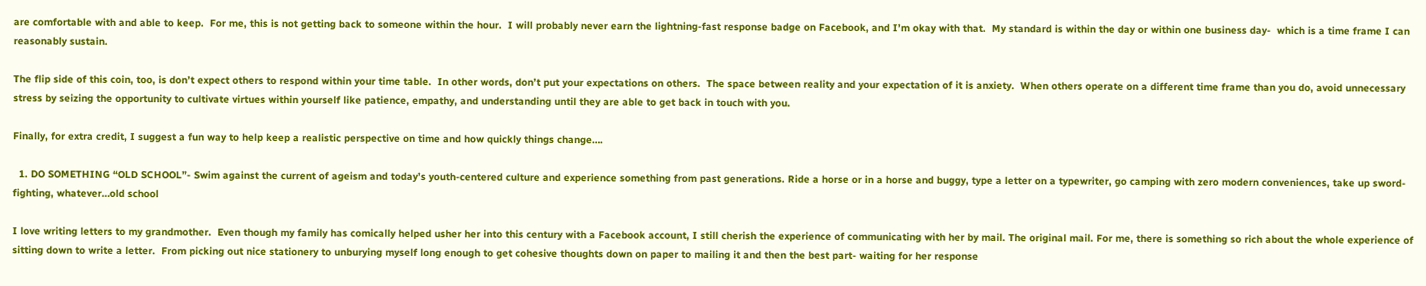are comfortable with and able to keep.  For me, this is not getting back to someone within the hour.  I will probably never earn the lightning-fast response badge on Facebook, and I’m okay with that.  My standard is within the day or within one business day-  which is a time frame I can reasonably sustain.

The flip side of this coin, too, is don’t expect others to respond within your time table.  In other words, don’t put your expectations on others.  The space between reality and your expectation of it is anxiety.  When others operate on a different time frame than you do, avoid unnecessary stress by seizing the opportunity to cultivate virtues within yourself like patience, empathy, and understanding until they are able to get back in touch with you.

Finally, for extra credit, I suggest a fun way to help keep a realistic perspective on time and how quickly things change….

  1. DO SOMETHING “OLD SCHOOL”- Swim against the current of ageism and today’s youth-centered culture and experience something from past generations. Ride a horse or in a horse and buggy, type a letter on a typewriter, go camping with zero modern conveniences, take up sword-fighting, whatever…old school

I love writing letters to my grandmother.  Even though my family has comically helped usher her into this century with a Facebook account, I still cherish the experience of communicating with her by mail. The original mail. For me, there is something so rich about the whole experience of sitting down to write a letter.  From picking out nice stationery to unburying myself long enough to get cohesive thoughts down on paper to mailing it and then the best part- waiting for her response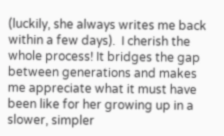(luckily, she always writes me back within a few days).  I cherish the whole process! It bridges the gap between generations and makes me appreciate what it must have been like for her growing up in a slower, simpler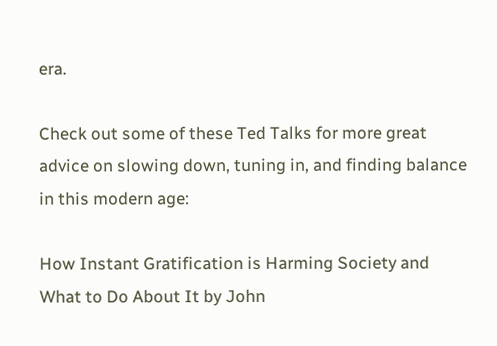era.

Check out some of these Ted Talks for more great advice on slowing down, tuning in, and finding balance in this modern age:

How Instant Gratification is Harming Society and What to Do About It by John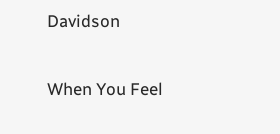Davidson

When You Feel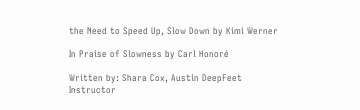the Need to Speed Up, Slow Down by Kimi Werner

In Praise of Slowness by Carl Honoré

Written by: Shara Cox, Austin DeepFeet Instructor